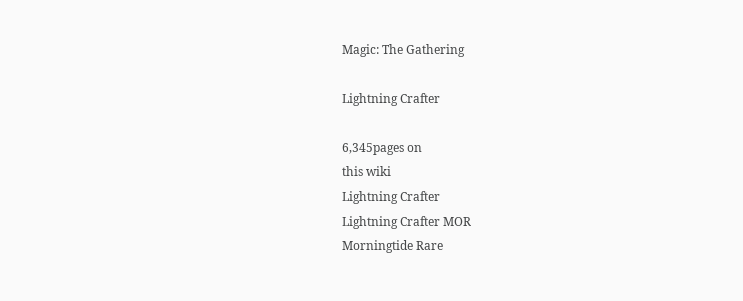Magic: The Gathering

Lightning Crafter

6,345pages on
this wiki
Lightning Crafter
Lightning Crafter MOR
Morningtide Rare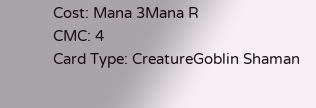Cost: Mana 3Mana R
CMC: 4
Card Type: CreatureGoblin Shaman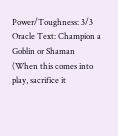Power/Toughness: 3/3
Oracle Text: Champion a Goblin or Shaman (When this comes into play, sacrifice it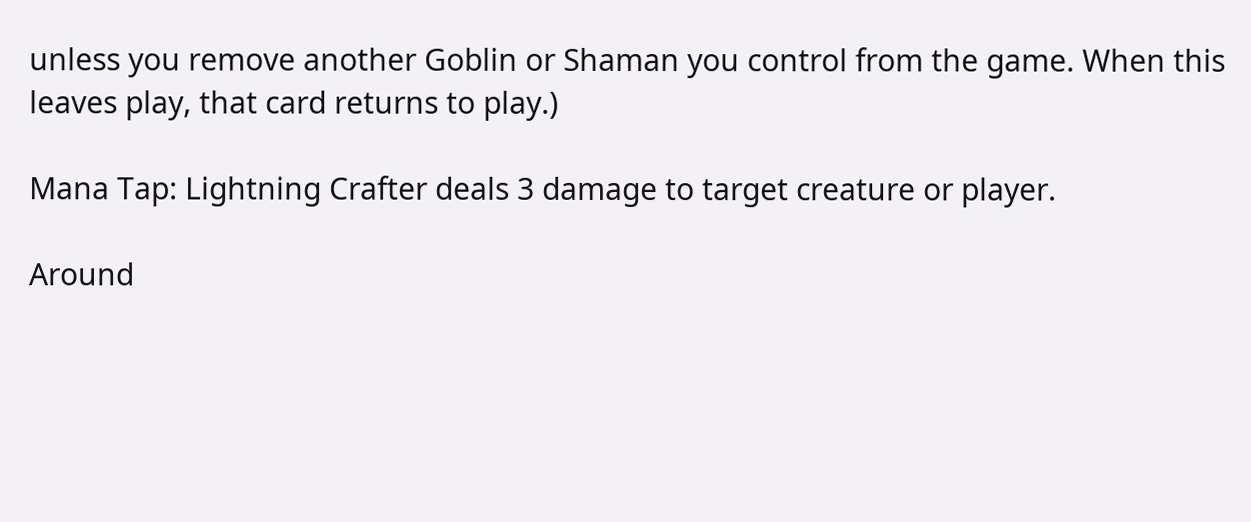unless you remove another Goblin or Shaman you control from the game. When this leaves play, that card returns to play.)

Mana Tap: Lightning Crafter deals 3 damage to target creature or player.

Around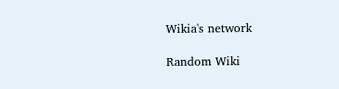Wikia's network

Random Wiki